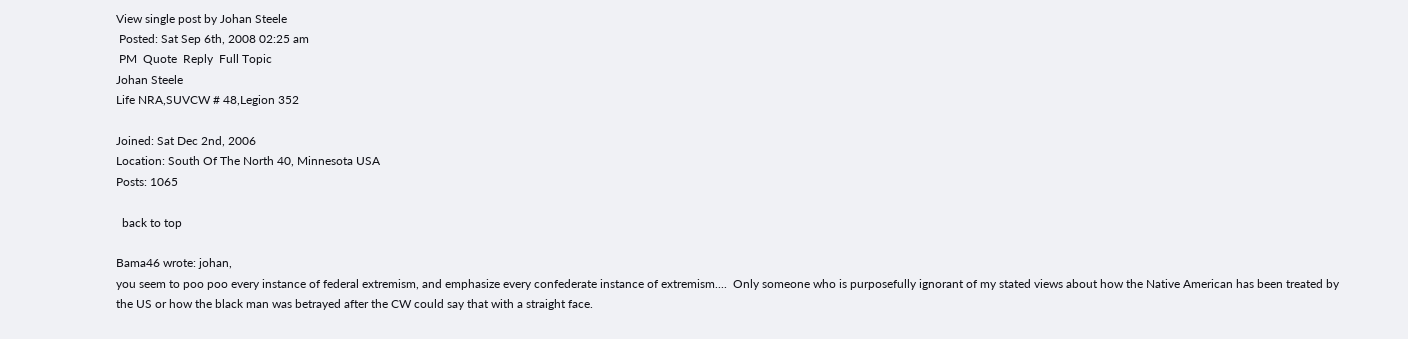View single post by Johan Steele
 Posted: Sat Sep 6th, 2008 02:25 am
 PM  Quote  Reply  Full Topic
Johan Steele
Life NRA,SUVCW # 48,Legion 352

Joined: Sat Dec 2nd, 2006
Location: South Of The North 40, Minnesota USA
Posts: 1065

  back to top

Bama46 wrote: johan,
you seem to poo poo every instance of federal extremism, and emphasize every confederate instance of extremism....  Only someone who is purposefully ignorant of my stated views about how the Native American has been treated by the US or how the black man was betrayed after the CW could say that with a straight face.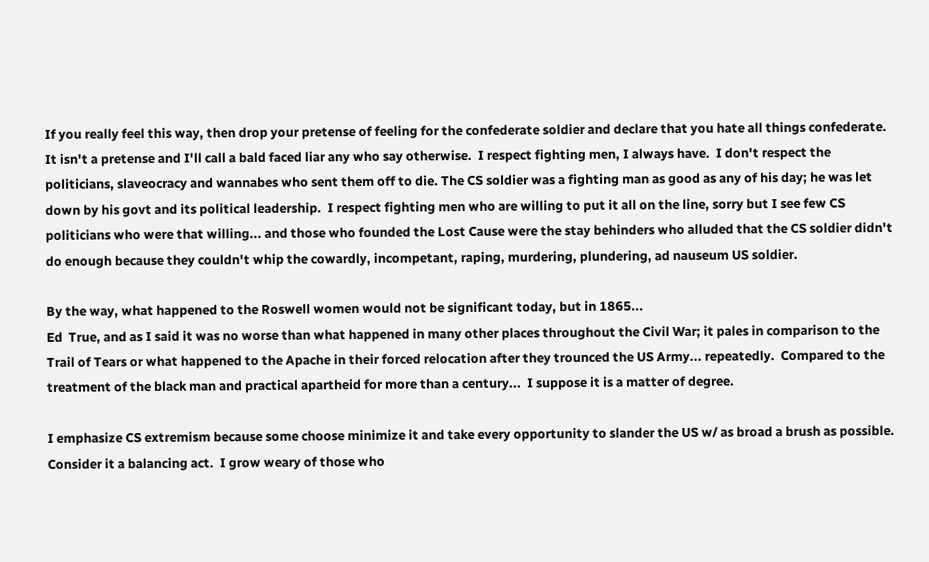If you really feel this way, then drop your pretense of feeling for the confederate soldier and declare that you hate all things confederate.  It isn't a pretense and I'll call a bald faced liar any who say otherwise.  I respect fighting men, I always have.  I don't respect the politicians, slaveocracy and wannabes who sent them off to die. The CS soldier was a fighting man as good as any of his day; he was let down by his govt and its political leadership.  I respect fighting men who are willing to put it all on the line, sorry but I see few CS politicians who were that willing... and those who founded the Lost Cause were the stay behinders who alluded that the CS soldier didn't do enough because they couldn't whip the cowardly, incompetant, raping, murdering, plundering, ad nauseum US soldier.

By the way, what happened to the Roswell women would not be significant today, but in 1865...
Ed  True, and as I said it was no worse than what happened in many other places throughout the Civil War; it pales in comparison to the Trail of Tears or what happened to the Apache in their forced relocation after they trounced the US Army... repeatedly.  Compared to the treatment of the black man and practical apartheid for more than a century...  I suppose it is a matter of degree.

I emphasize CS extremism because some choose minimize it and take every opportunity to slander the US w/ as broad a brush as possible.  Consider it a balancing act.  I grow weary of those who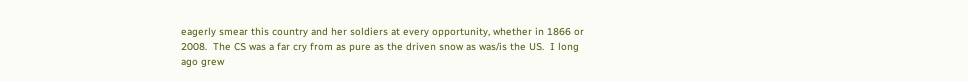eagerly smear this country and her soldiers at every opportunity, whether in 1866 or 2008.  The CS was a far cry from as pure as the driven snow as was/is the US.  I long ago grew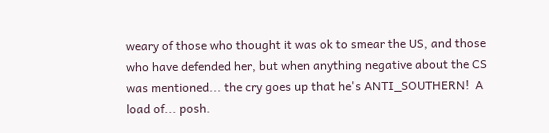weary of those who thought it was ok to smear the US, and those who have defended her, but when anything negative about the CS was mentioned... the cry goes up that he's ANTI_SOUTHERN!  A load of... posh.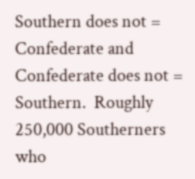Southern does not = Confederate and Confederate does not = Southern.  Roughly 250,000 Southerners who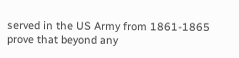served in the US Army from 1861-1865 prove that beyond any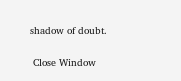shadow of doubt.

 Close Window